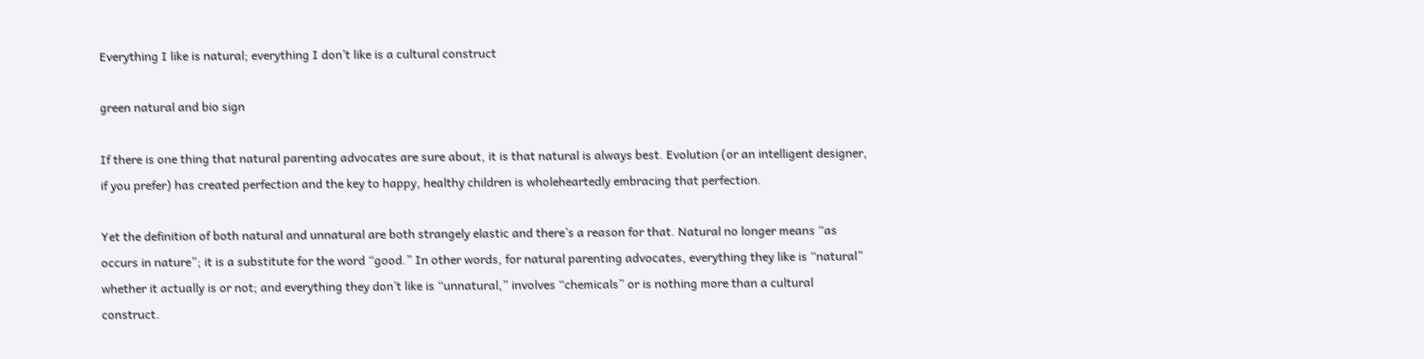Everything I like is natural; everything I don’t like is a cultural construct

green natural and bio sign

If there is one thing that natural parenting advocates are sure about, it is that natural is always best. Evolution (or an intelligent designer, if you prefer) has created perfection and the key to happy, healthy children is wholeheartedly embracing that perfection.

Yet the definition of both natural and unnatural are both strangely elastic and there’s a reason for that. Natural no longer means “as occurs in nature”; it is a substitute for the word “good.” In other words, for natural parenting advocates, everything they like is “natural” whether it actually is or not; and everything they don’t like is “unnatural,” involves “chemicals” or is nothing more than a cultural construct.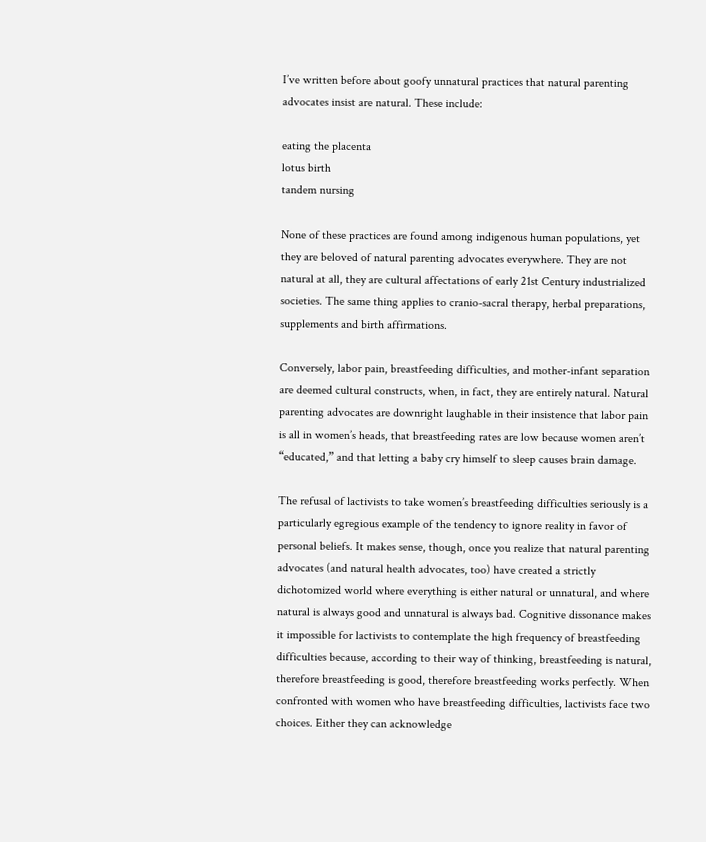I’ve written before about goofy unnatural practices that natural parenting advocates insist are natural. These include:

eating the placenta
lotus birth
tandem nursing

None of these practices are found among indigenous human populations, yet they are beloved of natural parenting advocates everywhere. They are not natural at all, they are cultural affectations of early 21st Century industrialized societies. The same thing applies to cranio-sacral therapy, herbal preparations, supplements and birth affirmations.

Conversely, labor pain, breastfeeding difficulties, and mother-infant separation are deemed cultural constructs, when, in fact, they are entirely natural. Natural parenting advocates are downright laughable in their insistence that labor pain is all in women’s heads, that breastfeeding rates are low because women aren’t “educated,” and that letting a baby cry himself to sleep causes brain damage.

The refusal of lactivists to take women’s breastfeeding difficulties seriously is a particularly egregious example of the tendency to ignore reality in favor of personal beliefs. It makes sense, though, once you realize that natural parenting advocates (and natural health advocates, too) have created a strictly dichotomized world where everything is either natural or unnatural, and where natural is always good and unnatural is always bad. Cognitive dissonance makes it impossible for lactivists to contemplate the high frequency of breastfeeding difficulties because, according to their way of thinking, breastfeeding is natural, therefore breastfeeding is good, therefore breastfeeding works perfectly. When confronted with women who have breastfeeding difficulties, lactivists face two choices. Either they can acknowledge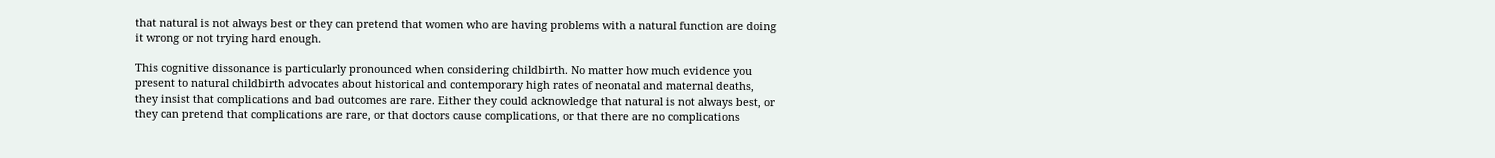that natural is not always best or they can pretend that women who are having problems with a natural function are doing it wrong or not trying hard enough.

This cognitive dissonance is particularly pronounced when considering childbirth. No matter how much evidence you present to natural childbirth advocates about historical and contemporary high rates of neonatal and maternal deaths, they insist that complications and bad outcomes are rare. Either they could acknowledge that natural is not always best, or they can pretend that complications are rare, or that doctors cause complications, or that there are no complications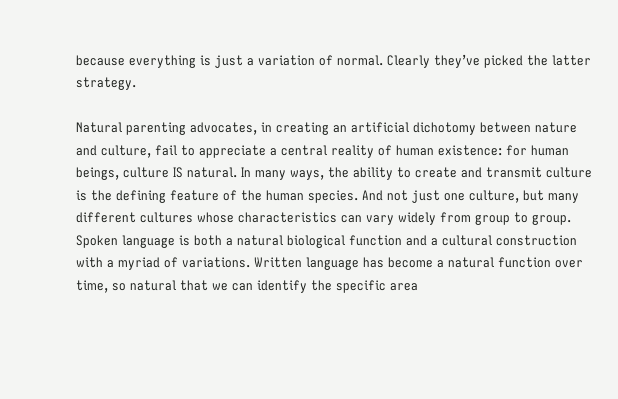because everything is just a variation of normal. Clearly they’ve picked the latter strategy.

Natural parenting advocates, in creating an artificial dichotomy between nature and culture, fail to appreciate a central reality of human existence: for human beings, culture IS natural. In many ways, the ability to create and transmit culture is the defining feature of the human species. And not just one culture, but many different cultures whose characteristics can vary widely from group to group. Spoken language is both a natural biological function and a cultural construction with a myriad of variations. Written language has become a natural function over time, so natural that we can identify the specific area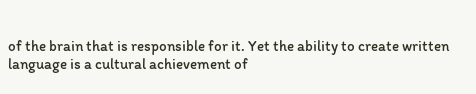of the brain that is responsible for it. Yet the ability to create written language is a cultural achievement of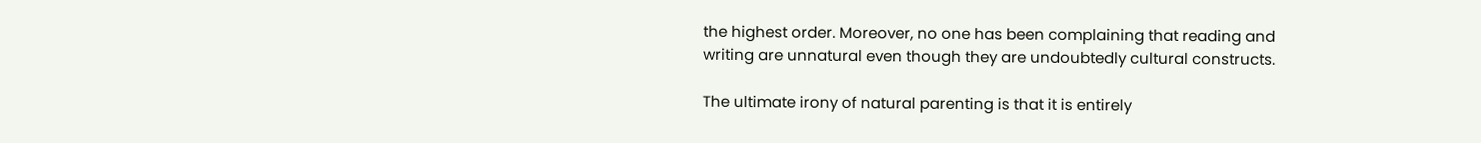the highest order. Moreover, no one has been complaining that reading and writing are unnatural even though they are undoubtedly cultural constructs.

The ultimate irony of natural parenting is that it is entirely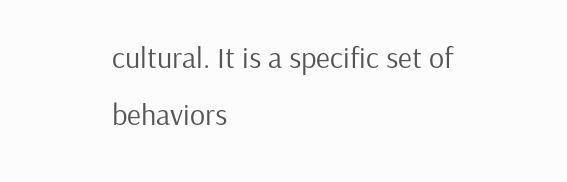cultural. It is a specific set of behaviors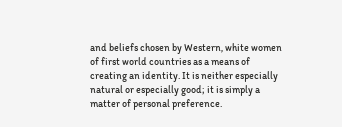and beliefs chosen by Western, white women of first world countries as a means of creating an identity. It is neither especially natural or especially good; it is simply a matter of personal preference.